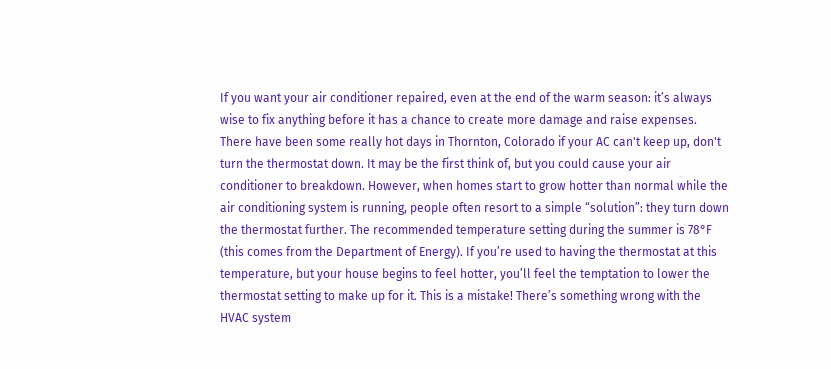If you want your air conditioner repaired, even at the end of the warm season: it’s always wise to fix anything before it has a chance to create more damage and raise expenses. There have been some really hot days in Thornton, Colorado if your AC can't keep up, don't turn the thermostat down. It may be the first think of, but you could cause your air conditioner to breakdown. However, when homes start to grow hotter than normal while the air conditioning system is running, people often resort to a simple “solution”: they turn down the thermostat further. The recommended temperature setting during the summer is 78°F (this comes from the Department of Energy). If you’re used to having the thermostat at this temperature, but your house begins to feel hotter, you’ll feel the temptation to lower the thermostat setting to make up for it. This is a mistake! There’s something wrong with the HVAC system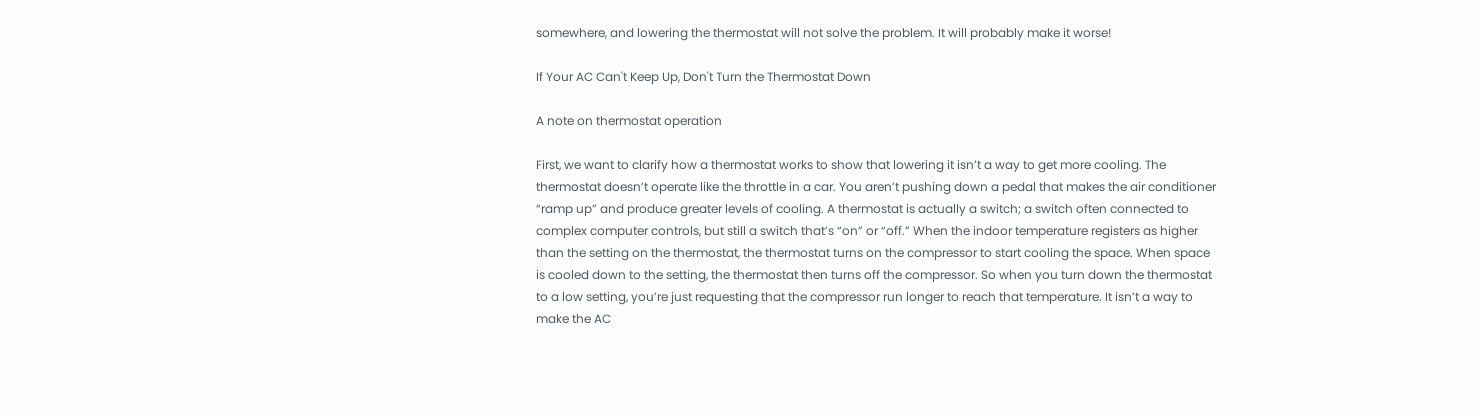somewhere, and lowering the thermostat will not solve the problem. It will probably make it worse!

If Your AC Can't Keep Up, Don't Turn the Thermostat Down

A note on thermostat operation

First, we want to clarify how a thermostat works to show that lowering it isn’t a way to get more cooling. The thermostat doesn’t operate like the throttle in a car. You aren’t pushing down a pedal that makes the air conditioner “ramp up” and produce greater levels of cooling. A thermostat is actually a switch; a switch often connected to complex computer controls, but still a switch that’s “on” or “off.” When the indoor temperature registers as higher than the setting on the thermostat, the thermostat turns on the compressor to start cooling the space. When space is cooled down to the setting, the thermostat then turns off the compressor. So when you turn down the thermostat to a low setting, you’re just requesting that the compressor run longer to reach that temperature. It isn’t a way to make the AC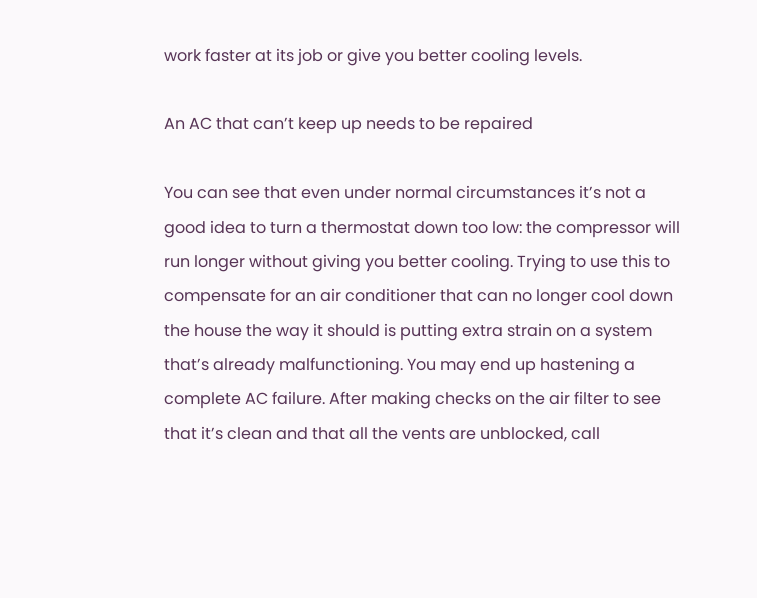work faster at its job or give you better cooling levels.

An AC that can’t keep up needs to be repaired

You can see that even under normal circumstances it’s not a good idea to turn a thermostat down too low: the compressor will run longer without giving you better cooling. Trying to use this to compensate for an air conditioner that can no longer cool down the house the way it should is putting extra strain on a system that’s already malfunctioning. You may end up hastening a complete AC failure. After making checks on the air filter to see that it’s clean and that all the vents are unblocked, call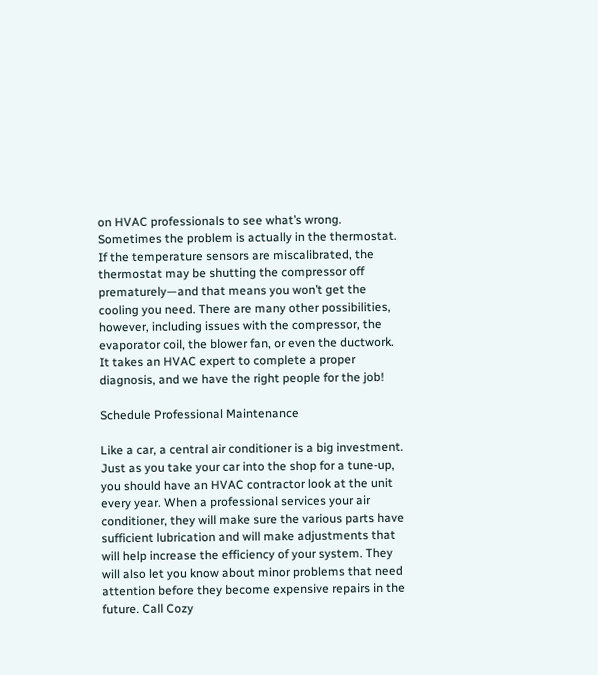on HVAC professionals to see what’s wrong. Sometimes the problem is actually in the thermostat. If the temperature sensors are miscalibrated, the thermostat may be shutting the compressor off prematurely—and that means you won’t get the cooling you need. There are many other possibilities, however, including issues with the compressor, the evaporator coil, the blower fan, or even the ductwork. It takes an HVAC expert to complete a proper diagnosis, and we have the right people for the job!

Schedule Professional Maintenance

Like a car, a central air conditioner is a big investment. Just as you take your car into the shop for a tune-up, you should have an HVAC contractor look at the unit every year. When a professional services your air conditioner, they will make sure the various parts have sufficient lubrication and will make adjustments that will help increase the efficiency of your system. They will also let you know about minor problems that need attention before they become expensive repairs in the future. Call Cozy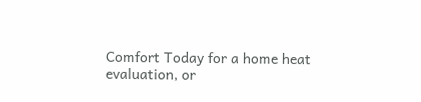Comfort Today for a home heat evaluation, or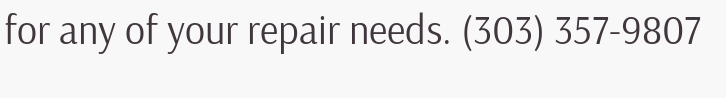for any of your repair needs. (303) 357-9807